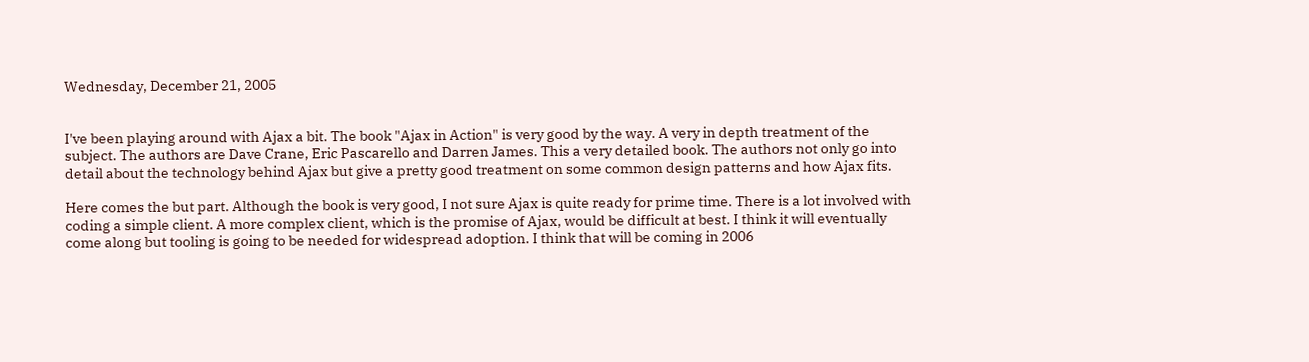Wednesday, December 21, 2005


I've been playing around with Ajax a bit. The book "Ajax in Action" is very good by the way. A very in depth treatment of the subject. The authors are Dave Crane, Eric Pascarello and Darren James. This a very detailed book. The authors not only go into detail about the technology behind Ajax but give a pretty good treatment on some common design patterns and how Ajax fits.

Here comes the but part. Although the book is very good, I not sure Ajax is quite ready for prime time. There is a lot involved with coding a simple client. A more complex client, which is the promise of Ajax, would be difficult at best. I think it will eventually come along but tooling is going to be needed for widespread adoption. I think that will be coming in 2006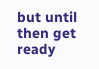but until then get ready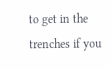to get in the trenches if you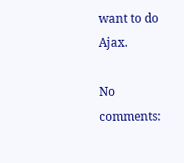want to do Ajax.

No comments: